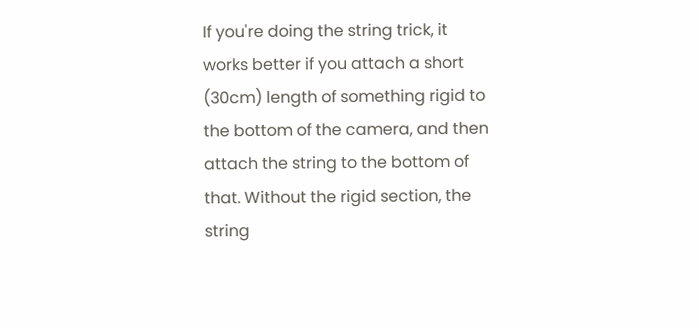If you're doing the string trick, it works better if you attach a short (30cm) length of something rigid to the bottom of the camera, and then attach the string to the bottom of that. Without the rigid section, the string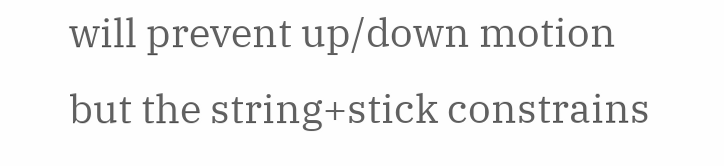will prevent up/down motion but the string+stick constrains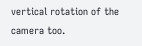vertical rotation of the camera too.